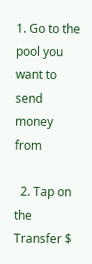1. Go to the pool you want to send money from

  2. Tap on the Transfer $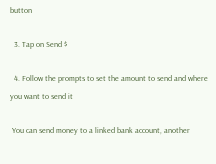button

  3. Tap on Send $

  4. Follow the prompts to set the amount to send and where you want to send it

 You can send money to a linked bank account, another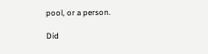pool, or a person.

Did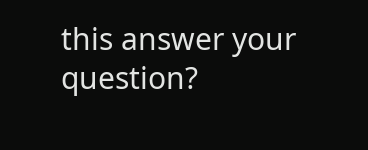this answer your question?